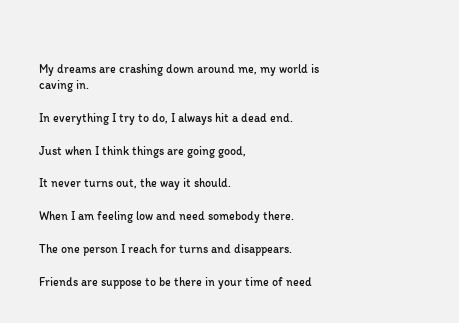My dreams are crashing down around me, my world is caving in.

In everything I try to do, I always hit a dead end.

Just when I think things are going good,

It never turns out, the way it should.

When I am feeling low and need somebody there.

The one person I reach for turns and disappears.

Friends are suppose to be there in your time of need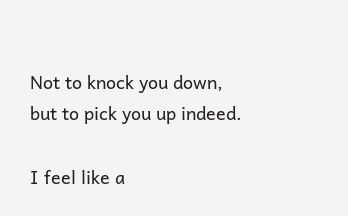Not to knock you down, but to pick you up indeed.

I feel like a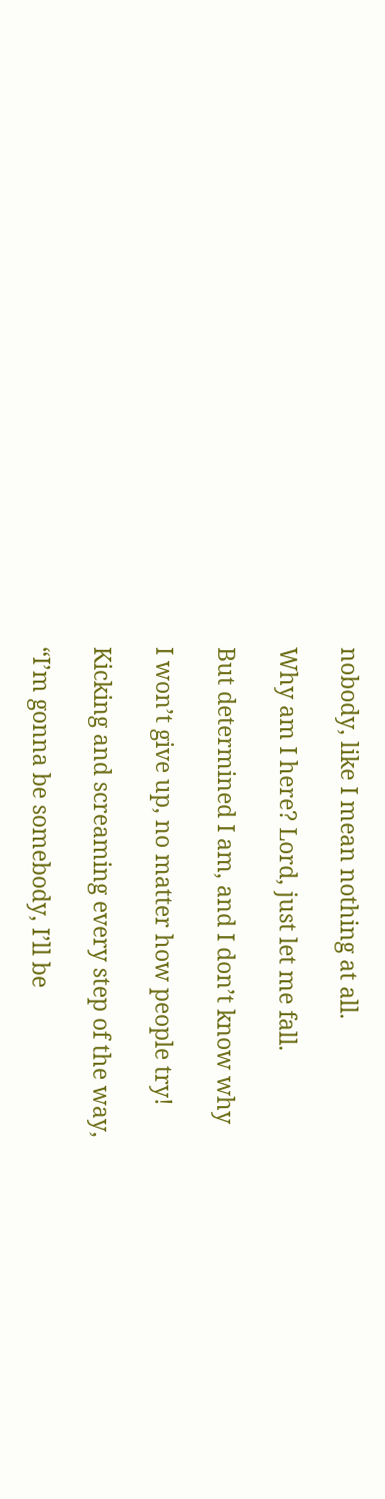nobody, like I mean nothing at all.

Why am I here? Lord, just let me fall.

But determined I am, and I don’t know why

I won’t give up, no matter how people try!

Kicking and screaming every step of the way,

“I’m gonna be somebody, I’ll be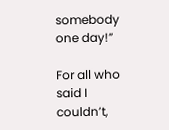somebody one day!”

For all who said I couldn’t,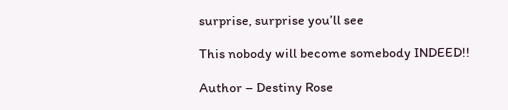surprise, surprise you’ll see

This nobody will become somebody INDEED!!

Author – Destiny Rose